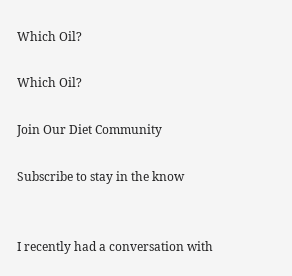Which Oil?

Which Oil?

Join Our Diet Community

Subscribe to stay in the know


I recently had a conversation with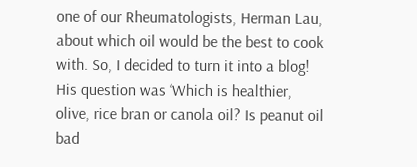one of our Rheumatologists, Herman Lau, about which oil would be the best to cook with. So, I decided to turn it into a blog! His question was ‘Which is healthier, olive, rice bran or canola oil? Is peanut oil bad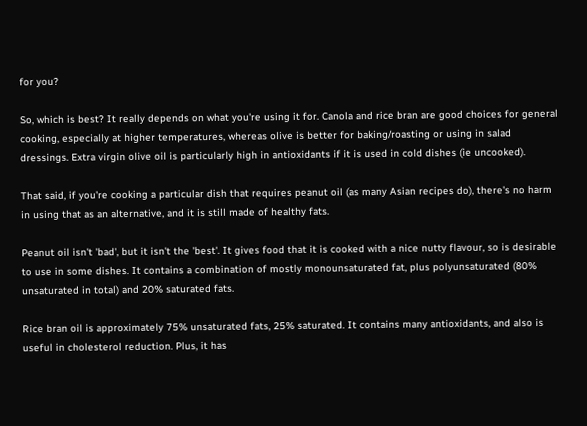for you?

So, which is best? It really depends on what you're using it for. Canola and rice bran are good choices for general cooking, especially at higher temperatures, whereas olive is better for baking/roasting or using in salad dressings. Extra virgin olive oil is particularly high in antioxidants if it is used in cold dishes (ie uncooked).

That said, if you're cooking a particular dish that requires peanut oil (as many Asian recipes do), there's no harm in using that as an alternative, and it is still made of healthy fats.

Peanut oil isn't 'bad', but it isn't the 'best'. It gives food that it is cooked with a nice nutty flavour, so is desirable to use in some dishes. It contains a combination of mostly monounsaturated fat, plus polyunsaturated (80% unsaturated in total) and 20% saturated fats.

Rice bran oil is approximately 75% unsaturated fats, 25% saturated. It contains many antioxidants, and also is useful in cholesterol reduction. Plus, it has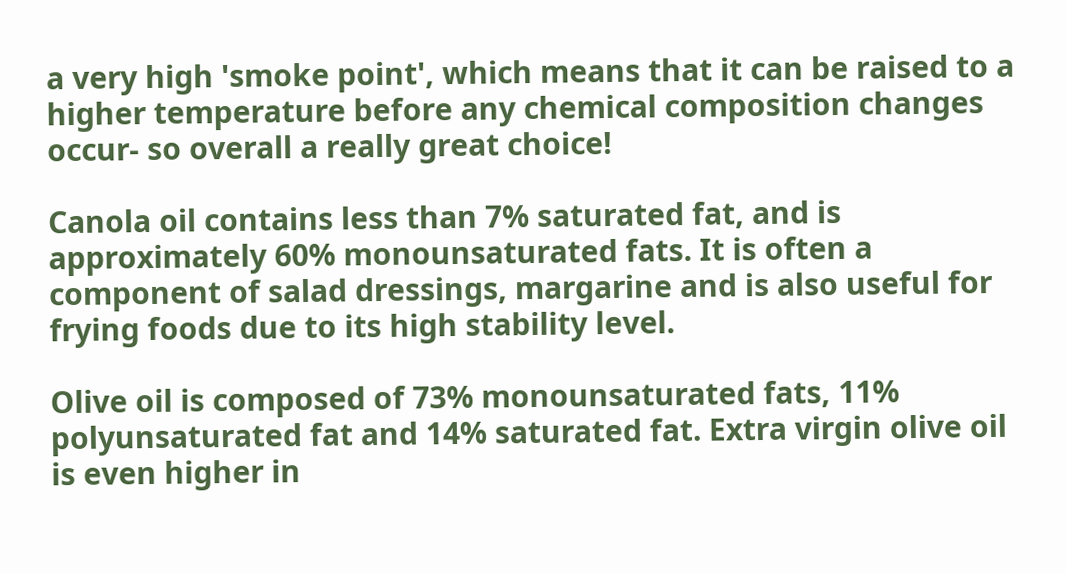a very high 'smoke point', which means that it can be raised to a higher temperature before any chemical composition changes occur- so overall a really great choice!

Canola oil contains less than 7% saturated fat, and is approximately 60% monounsaturated fats. It is often a component of salad dressings, margarine and is also useful for frying foods due to its high stability level.

Olive oil is composed of 73% monounsaturated fats, 11% polyunsaturated fat and 14% saturated fat. Extra virgin olive oil is even higher in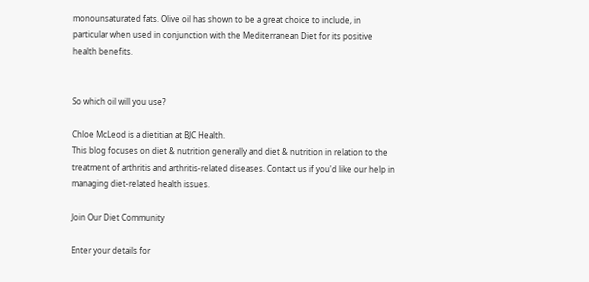monounsaturated fats. Olive oil has shown to be a great choice to include, in particular when used in conjunction with the Mediterranean Diet for its positive health benefits.


So which oil will you use?

Chloe McLeod is a dietitian at BJC Health.
This blog focuses on diet & nutrition generally and diet & nutrition in relation to the treatment of arthritis and arthritis-related diseases. Contact us if you'd like our help in managing diet-related health issues.

Join Our Diet Community

Enter your details for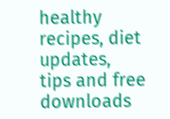healthy recipes, diet updates, tips and free downloads